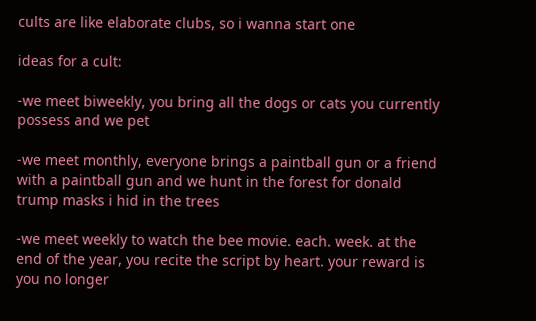cults are like elaborate clubs, so i wanna start one

ideas for a cult:

-we meet biweekly, you bring all the dogs or cats you currently possess and we pet

-we meet monthly, everyone brings a paintball gun or a friend with a paintball gun and we hunt in the forest for donald trump masks i hid in the trees

-we meet weekly to watch the bee movie. each. week. at the end of the year, you recite the script by heart. your reward is you no longer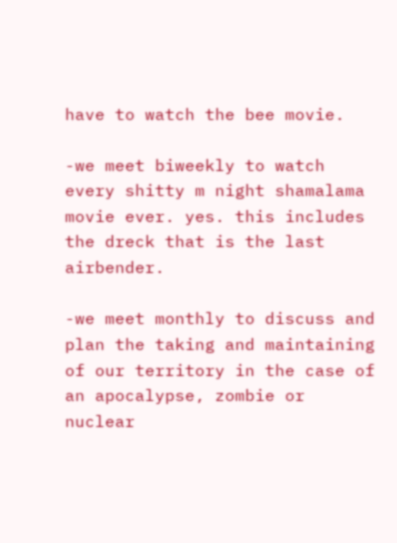have to watch the bee movie.

-we meet biweekly to watch every shitty m night shamalama movie ever. yes. this includes the dreck that is the last airbender.

-we meet monthly to discuss and plan the taking and maintaining of our territory in the case of an apocalypse, zombie or nuclear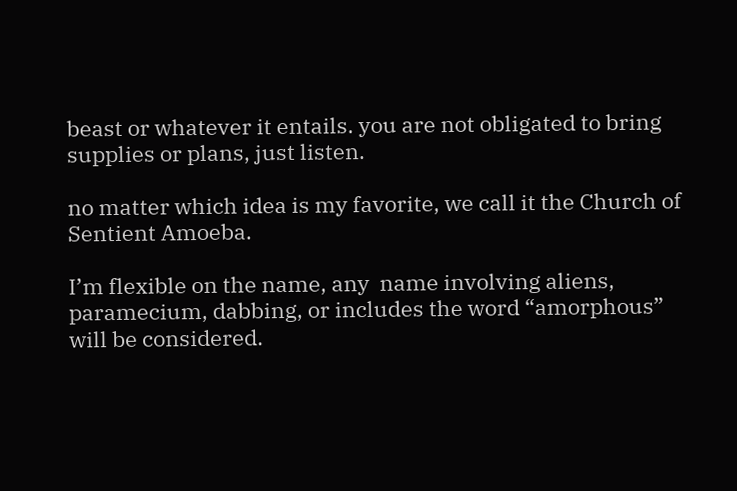beast or whatever it entails. you are not obligated to bring supplies or plans, just listen.

no matter which idea is my favorite, we call it the Church of Sentient Amoeba.

I’m flexible on the name, any  name involving aliens, paramecium, dabbing, or includes the word “amorphous” will be considered.